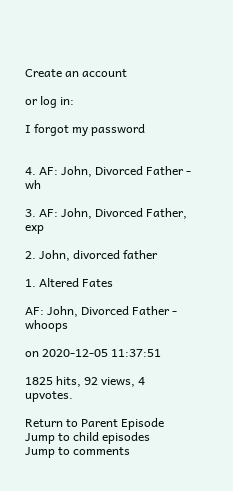Create an account

or log in:

I forgot my password


4. AF: John, Divorced Father - wh

3. AF: John, Divorced Father, exp

2. John, divorced father

1. Altered Fates

AF: John, Divorced Father - whoops

on 2020-12-05 11:37:51

1825 hits, 92 views, 4 upvotes.

Return to Parent Episode
Jump to child episodes
Jump to comments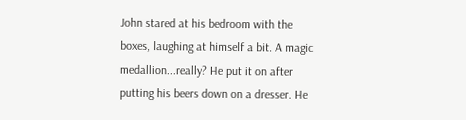John stared at his bedroom with the boxes, laughing at himself a bit. A magic medallion...really? He put it on after putting his beers down on a dresser. He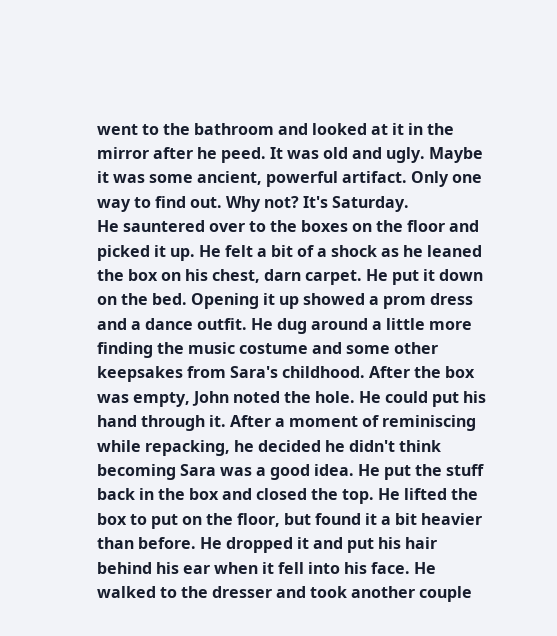went to the bathroom and looked at it in the mirror after he peed. It was old and ugly. Maybe it was some ancient, powerful artifact. Only one way to find out. Why not? It's Saturday.
He sauntered over to the boxes on the floor and picked it up. He felt a bit of a shock as he leaned the box on his chest, darn carpet. He put it down on the bed. Opening it up showed a prom dress and a dance outfit. He dug around a little more finding the music costume and some other keepsakes from Sara's childhood. After the box was empty, John noted the hole. He could put his hand through it. After a moment of reminiscing while repacking, he decided he didn't think becoming Sara was a good idea. He put the stuff back in the box and closed the top. He lifted the box to put on the floor, but found it a bit heavier than before. He dropped it and put his hair behind his ear when it fell into his face. He walked to the dresser and took another couple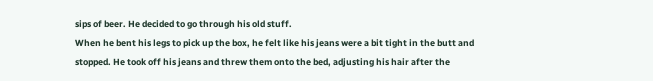sips of beer. He decided to go through his old stuff.
When he bent his legs to pick up the box, he felt like his jeans were a bit tight in the butt and stopped. He took off his jeans and threw them onto the bed, adjusting his hair after the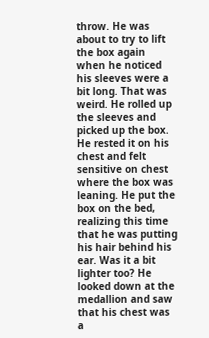throw. He was about to try to lift the box again when he noticed his sleeves were a bit long. That was weird. He rolled up the sleeves and picked up the box. He rested it on his chest and felt sensitive on chest where the box was leaning. He put the box on the bed, realizing this time that he was putting his hair behind his ear. Was it a bit lighter too? He looked down at the medallion and saw that his chest was a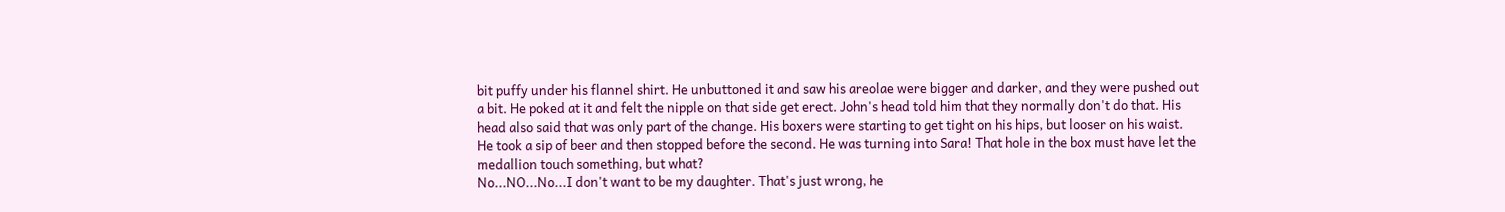bit puffy under his flannel shirt. He unbuttoned it and saw his areolae were bigger and darker, and they were pushed out a bit. He poked at it and felt the nipple on that side get erect. John's head told him that they normally don't do that. His head also said that was only part of the change. His boxers were starting to get tight on his hips, but looser on his waist. He took a sip of beer and then stopped before the second. He was turning into Sara! That hole in the box must have let the medallion touch something, but what?
No...NO...No...I don't want to be my daughter. That's just wrong, he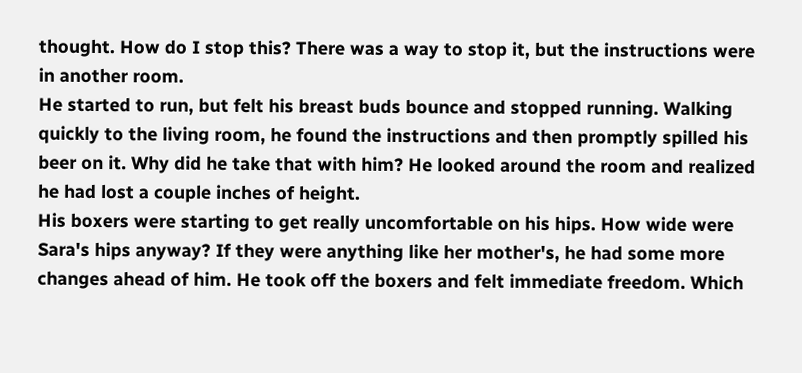thought. How do I stop this? There was a way to stop it, but the instructions were in another room.
He started to run, but felt his breast buds bounce and stopped running. Walking quickly to the living room, he found the instructions and then promptly spilled his beer on it. Why did he take that with him? He looked around the room and realized he had lost a couple inches of height.
His boxers were starting to get really uncomfortable on his hips. How wide were Sara's hips anyway? If they were anything like her mother's, he had some more changes ahead of him. He took off the boxers and felt immediate freedom. Which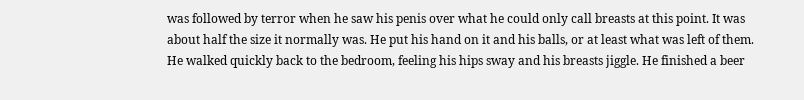was followed by terror when he saw his penis over what he could only call breasts at this point. It was about half the size it normally was. He put his hand on it and his balls, or at least what was left of them. He walked quickly back to the bedroom, feeling his hips sway and his breasts jiggle. He finished a beer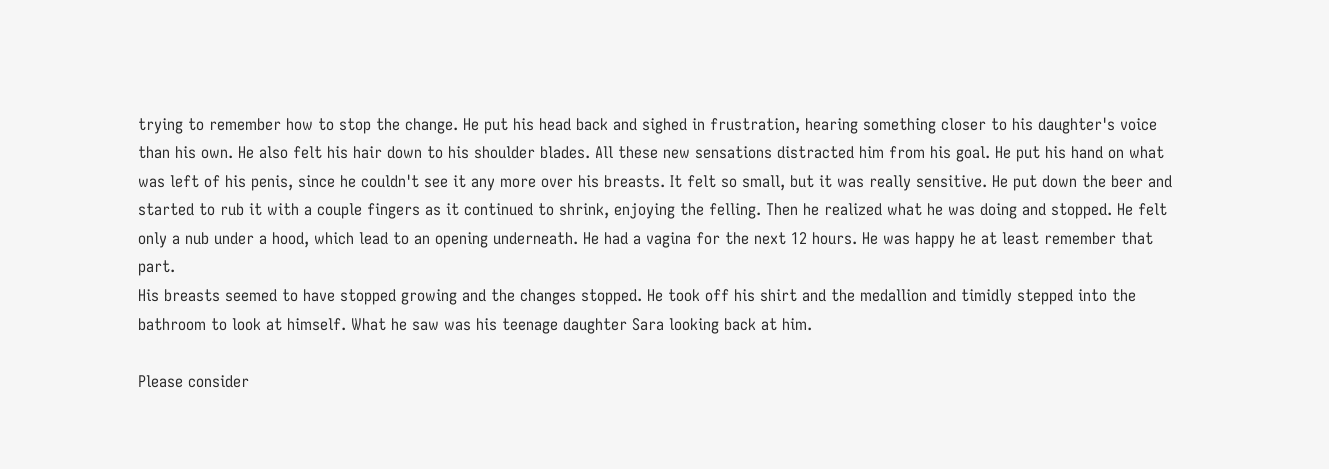trying to remember how to stop the change. He put his head back and sighed in frustration, hearing something closer to his daughter's voice than his own. He also felt his hair down to his shoulder blades. All these new sensations distracted him from his goal. He put his hand on what was left of his penis, since he couldn't see it any more over his breasts. It felt so small, but it was really sensitive. He put down the beer and started to rub it with a couple fingers as it continued to shrink, enjoying the felling. Then he realized what he was doing and stopped. He felt only a nub under a hood, which lead to an opening underneath. He had a vagina for the next 12 hours. He was happy he at least remember that part.
His breasts seemed to have stopped growing and the changes stopped. He took off his shirt and the medallion and timidly stepped into the bathroom to look at himself. What he saw was his teenage daughter Sara looking back at him.

Please consider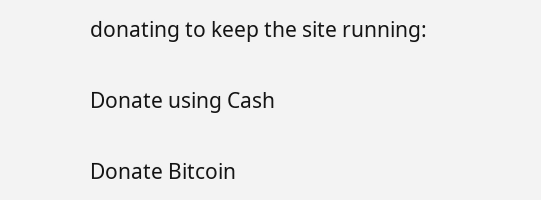donating to keep the site running:

Donate using Cash

Donate Bitcoin